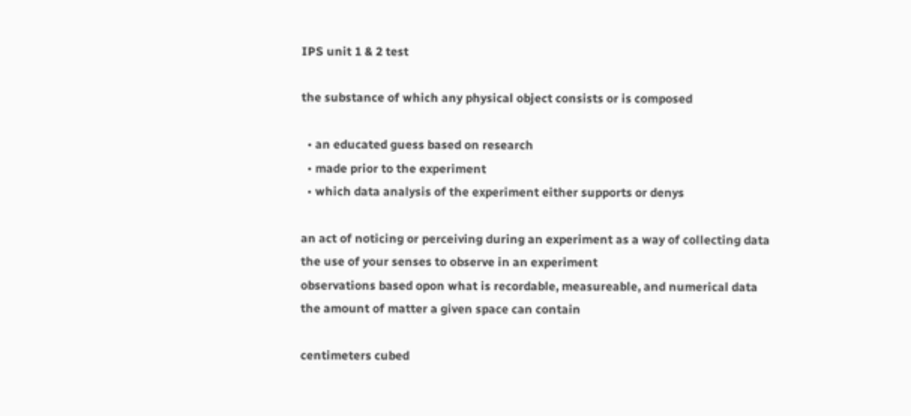IPS unit 1 & 2 test

the substance of which any physical object consists or is composed

  • an educated guess based on research
  • made prior to the experiment
  • which data analysis of the experiment either supports or denys

an act of noticing or perceiving during an experiment as a way of collecting data
the use of your senses to observe in an experiment
observations based opon what is recordable, measureable, and numerical data
the amount of matter a given space can contain

centimeters cubed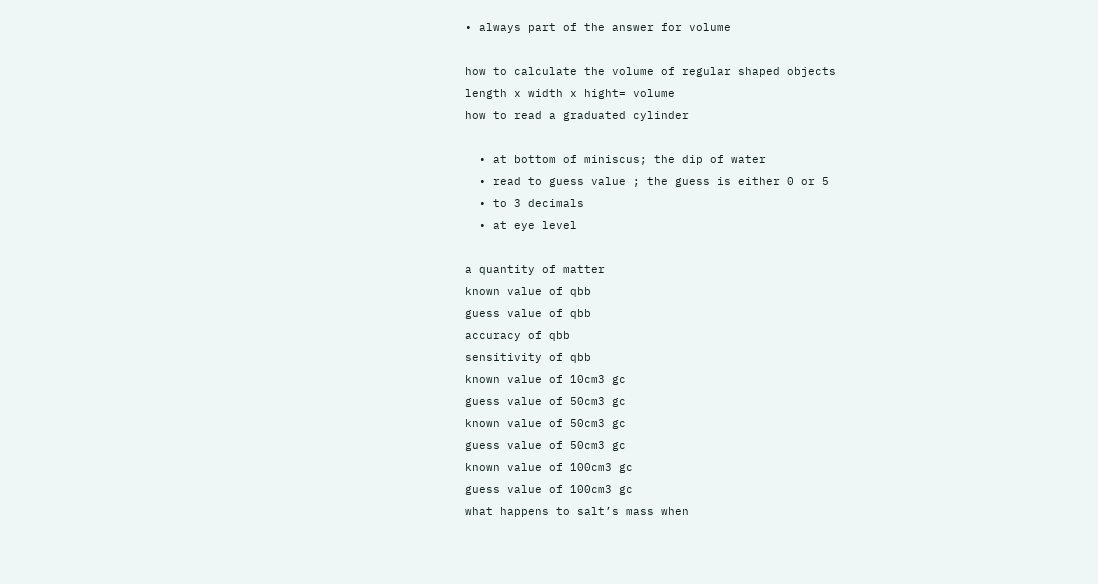• always part of the answer for volume

how to calculate the volume of regular shaped objects
length x width x hight= volume
how to read a graduated cylinder

  • at bottom of miniscus; the dip of water
  • read to guess value ; the guess is either 0 or 5
  • to 3 decimals
  • at eye level

a quantity of matter
known value of qbb
guess value of qbb
accuracy of qbb
sensitivity of qbb
known value of 10cm3 gc
guess value of 50cm3 gc
known value of 50cm3 gc
guess value of 50cm3 gc
known value of 100cm3 gc
guess value of 100cm3 gc
what happens to salt’s mass when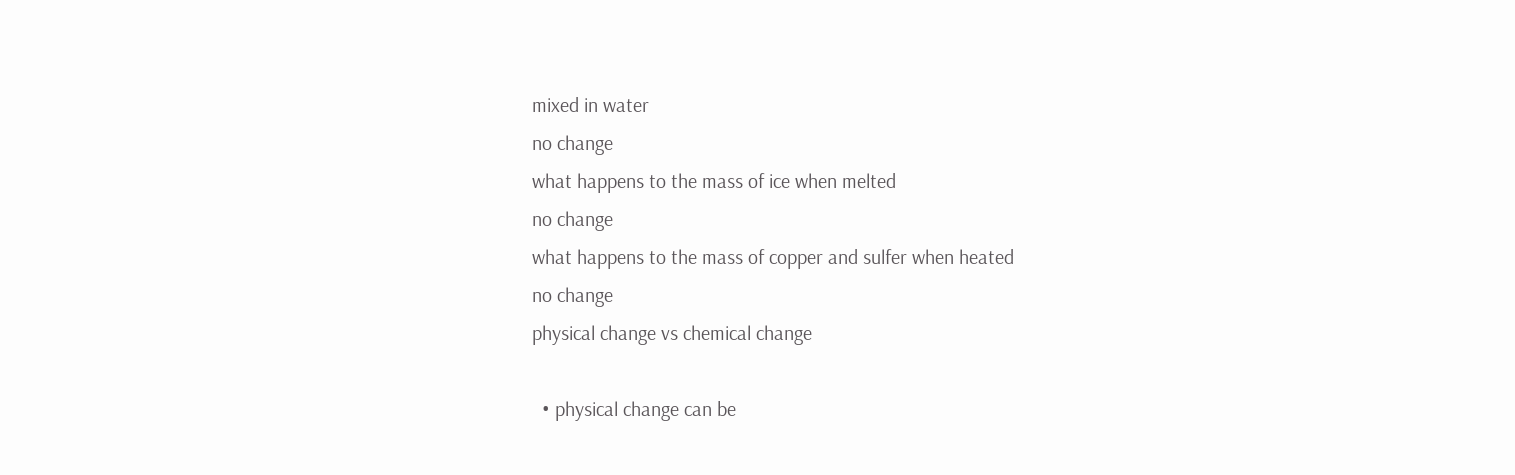mixed in water
no change
what happens to the mass of ice when melted
no change
what happens to the mass of copper and sulfer when heated
no change
physical change vs chemical change

  • physical change can be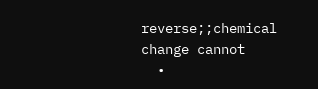reverse;;chemical change cannot
  •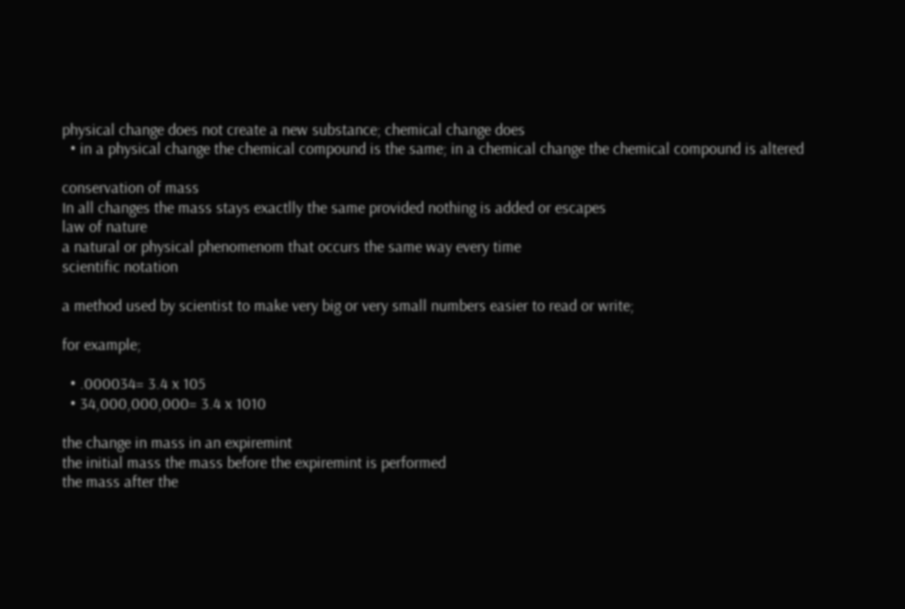physical change does not create a new substance; chemical change does
  • in a physical change the chemical compound is the same; in a chemical change the chemical compound is altered

conservation of mass
In all changes the mass stays exactlly the same provided nothing is added or escapes
law of nature
a natural or physical phenomenom that occurs the same way every time
scientific notation

a method used by scientist to make very big or very small numbers easier to read or write;

for example;

  • .000034= 3.4 x 105
  • 34,000,000,000= 3.4 x 1010

the change in mass in an expiremint
the initial mass the mass before the expiremint is performed
the mass after the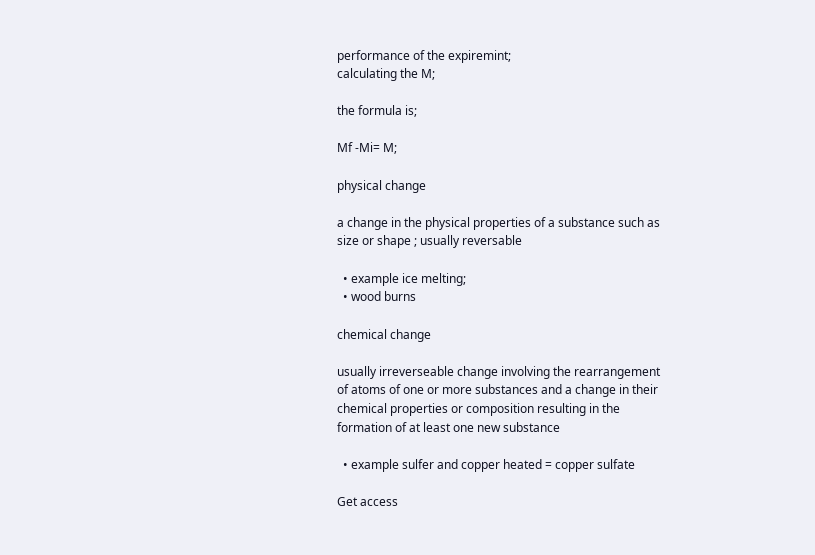performance of the expiremint;
calculating the M;

the formula is;

Mf -Mi= M;

physical change

a change in the physical properties of a substance such as size or shape ; usually reversable

  • example ice melting;
  • wood burns

chemical change

usually irreverseable change involving the rearrangement of atoms of one or more substances and a change in their chemical properties or composition resulting in the formation of at least one new substance

  • example sulfer and copper heated = copper sulfate

Get access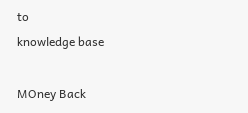to
knowledge base

MOney Back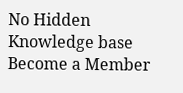No Hidden
Knowledge base
Become a Member